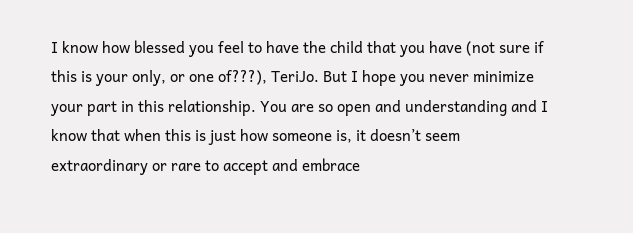I know how blessed you feel to have the child that you have (not sure if this is your only, or one of???), TeriJo. But I hope you never minimize your part in this relationship. You are so open and understanding and I know that when this is just how someone is, it doesn’t seem extraordinary or rare to accept and embrace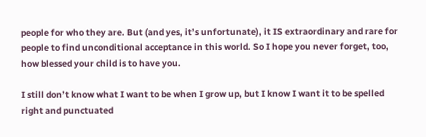people for who they are. But (and yes, it’s unfortunate), it IS extraordinary and rare for people to find unconditional acceptance in this world. So I hope you never forget, too, how blessed your child is to have you.

I still don’t know what I want to be when I grow up, but I know I want it to be spelled right and punctuated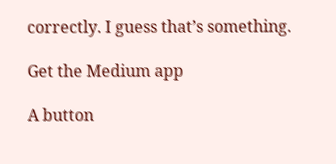correctly. I guess that’s something.

Get the Medium app

A button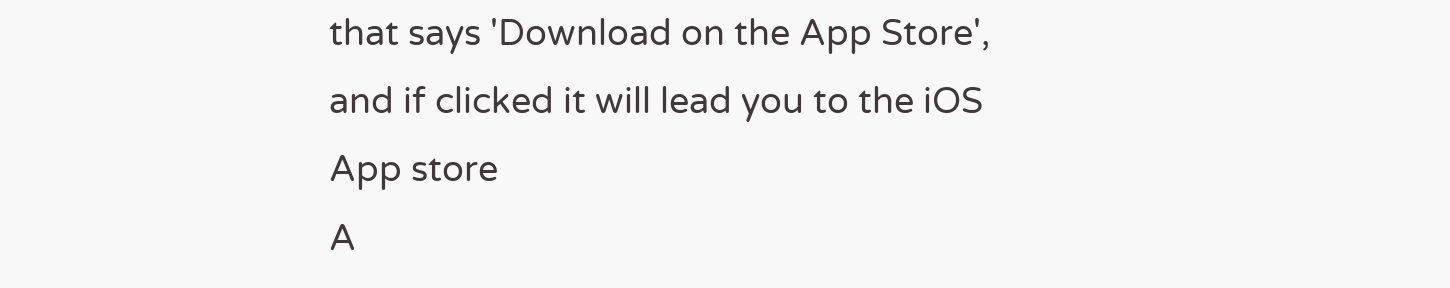that says 'Download on the App Store', and if clicked it will lead you to the iOS App store
A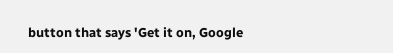button that says 'Get it on, Google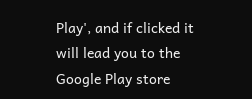Play', and if clicked it will lead you to the Google Play store